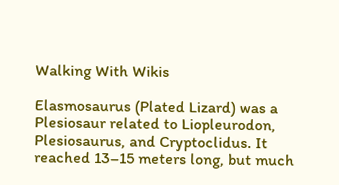Walking With Wikis

Elasmosaurus (Plated Lizard) was a Plesiosaur related to Liopleurodon, Plesiosaurus, and Cryptoclidus. It reached 13–15 meters long, but much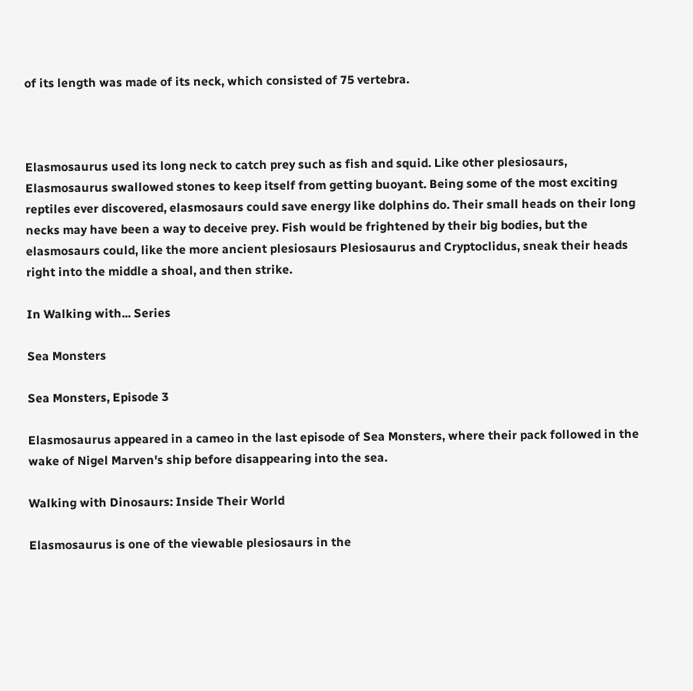of its length was made of its neck, which consisted of 75 vertebra.



Elasmosaurus used its long neck to catch prey such as fish and squid. Like other plesiosaurs, Elasmosaurus swallowed stones to keep itself from getting buoyant. Being some of the most exciting reptiles ever discovered, elasmosaurs could save energy like dolphins do. Their small heads on their long necks may have been a way to deceive prey. Fish would be frightened by their big bodies, but the elasmosaurs could, like the more ancient plesiosaurs Plesiosaurus and Cryptoclidus, sneak their heads right into the middle a shoal, and then strike.

In Walking with... Series

Sea Monsters

Sea Monsters, Episode 3

Elasmosaurus appeared in a cameo in the last episode of Sea Monsters, where their pack followed in the wake of Nigel Marven's ship before disappearing into the sea.

Walking with Dinosaurs: Inside Their World

Elasmosaurus is one of the viewable plesiosaurs in the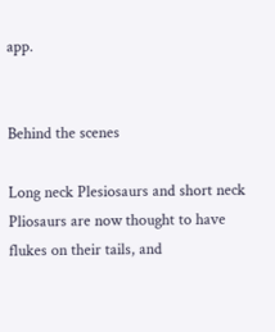app.


Behind the scenes

Long neck Plesiosaurs and short neck Pliosaurs are now thought to have flukes on their tails, and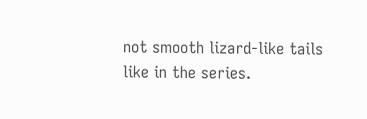not smooth lizard-like tails like in the series.